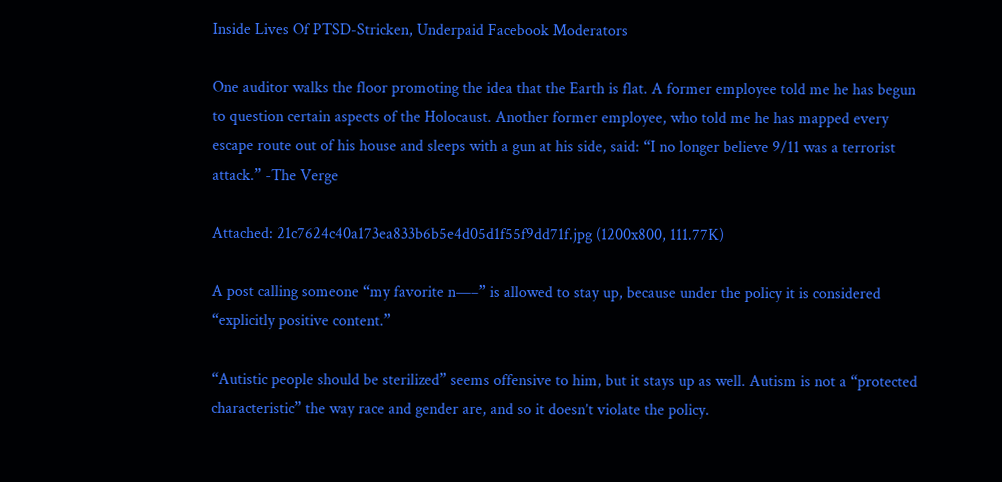Inside Lives Of PTSD-Stricken, Underpaid Facebook Moderators

One auditor walks the floor promoting the idea that the Earth is flat. A former employee told me he has begun to question certain aspects of the Holocaust. Another former employee, who told me he has mapped every escape route out of his house and sleeps with a gun at his side, said: “I no longer believe 9/11 was a terrorist attack.” -The Verge

Attached: 21c7624c40a173ea833b6b5e4d05d1f55f9dd71f.jpg (1200x800, 111.77K)

A post calling someone “my favorite n—–” is allowed to stay up, because under the policy it is considered “explicitly positive content.”

“Autistic people should be sterilized” seems offensive to him, but it stays up as well. Autism is not a “protected characteristic” the way race and gender are, and so it doesn’t violate the policy.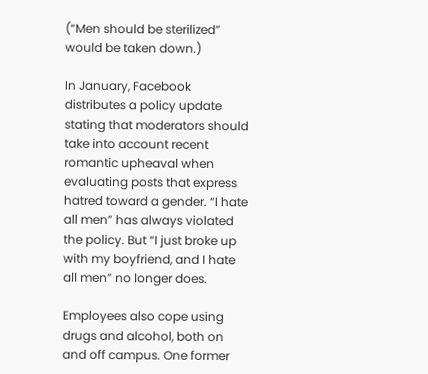(“Men should be sterilized” would be taken down.)

In January, Facebook distributes a policy update stating that moderators should take into account recent romantic upheaval when evaluating posts that express hatred toward a gender. “I hate all men” has always violated the policy. But “I just broke up with my boyfriend, and I hate all men” no longer does.

Employees also cope using drugs and alcohol, both on and off campus. One former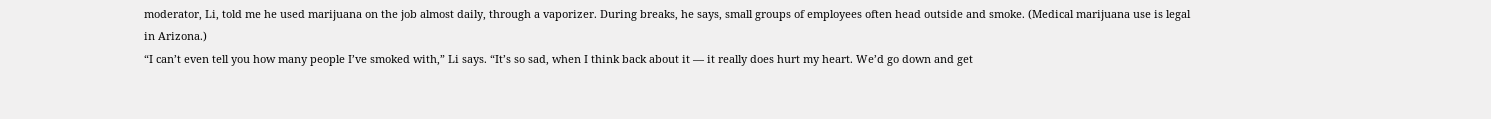moderator, Li, told me he used marijuana on the job almost daily, through a vaporizer. During breaks, he says, small groups of employees often head outside and smoke. (Medical marijuana use is legal in Arizona.)
“I can’t even tell you how many people I’ve smoked with,” Li says. “It’s so sad, when I think back about it — it really does hurt my heart. We’d go down and get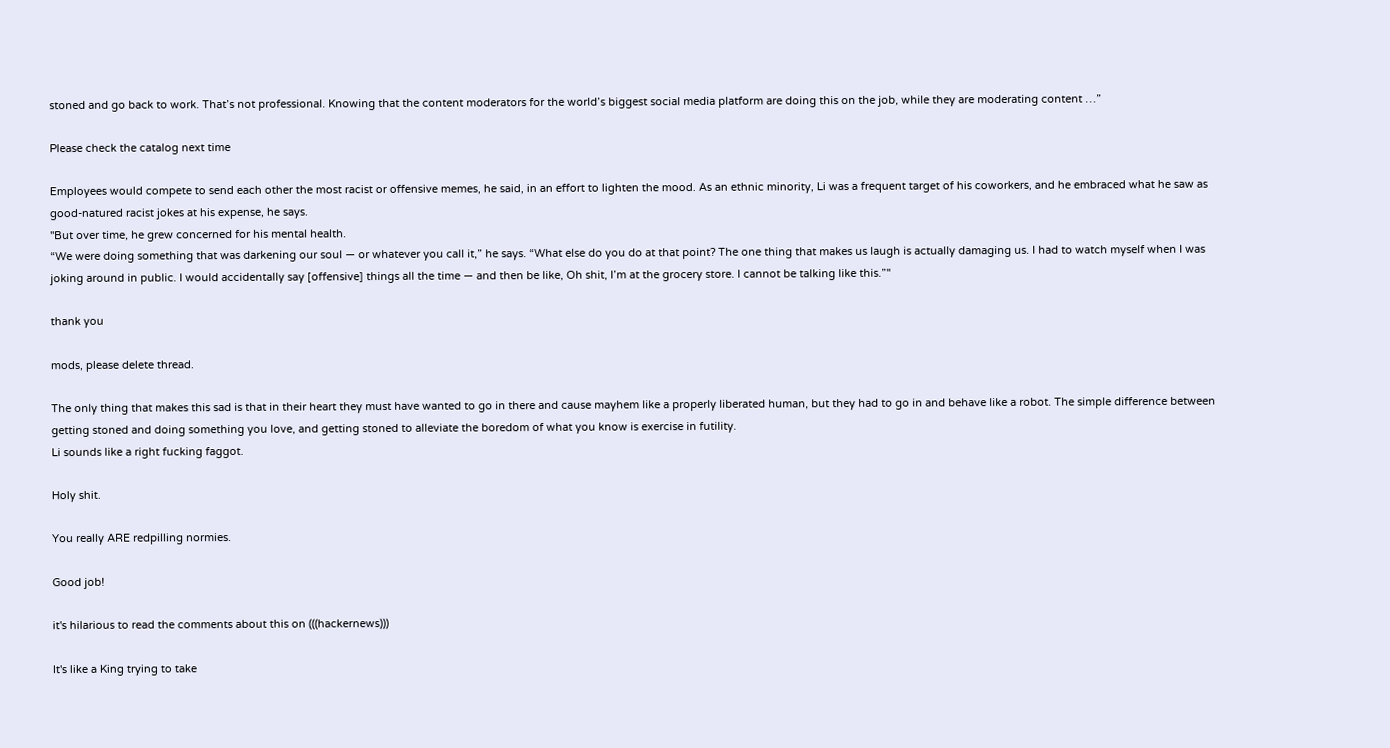stoned and go back to work. That’s not professional. Knowing that the content moderators for the world’s biggest social media platform are doing this on the job, while they are moderating content …”

Please check the catalog next time

Employees would compete to send each other the most racist or offensive memes, he said, in an effort to lighten the mood. As an ethnic minority, Li was a frequent target of his coworkers, and he embraced what he saw as good-natured racist jokes at his expense, he says.
''But over time, he grew concerned for his mental health.
“We were doing something that was darkening our soul — or whatever you call it,” he says. “What else do you do at that point? The one thing that makes us laugh is actually damaging us. I had to watch myself when I was joking around in public. I would accidentally say [offensive] things all the time — and then be like, Oh shit, I’m at the grocery store. I cannot be talking like this.”''

thank you

mods, please delete thread.

The only thing that makes this sad is that in their heart they must have wanted to go in there and cause mayhem like a properly liberated human, but they had to go in and behave like a robot. The simple difference between getting stoned and doing something you love, and getting stoned to alleviate the boredom of what you know is exercise in futility.
Li sounds like a right fucking faggot.

Holy shit.

You really ARE redpilling normies.

Good job!

it's hilarious to read the comments about this on (((hackernews)))

It's like a King trying to take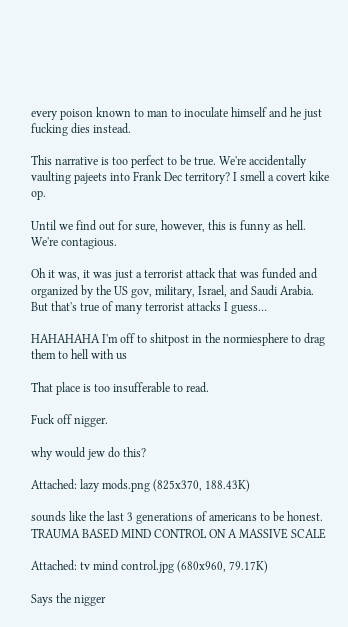every poison known to man to inoculate himself and he just fucking dies instead.

This narrative is too perfect to be true. We're accidentally vaulting pajeets into Frank Dec territory? I smell a covert kike op.

Until we find out for sure, however, this is funny as hell. We're contagious.

Oh it was, it was just a terrorist attack that was funded and organized by the US gov, military, Israel, and Saudi Arabia. But that's true of many terrorist attacks I guess…

HAHAHAHA I'm off to shitpost in the normiesphere to drag them to hell with us

That place is too insufferable to read.

Fuck off nigger.

why would jew do this?

Attached: lazy mods.png (825x370, 188.43K)

sounds like the last 3 generations of americans to be honest. TRAUMA BASED MIND CONTROL ON A MASSIVE SCALE

Attached: tv mind control.jpg (680x960, 79.17K)

Says the nigger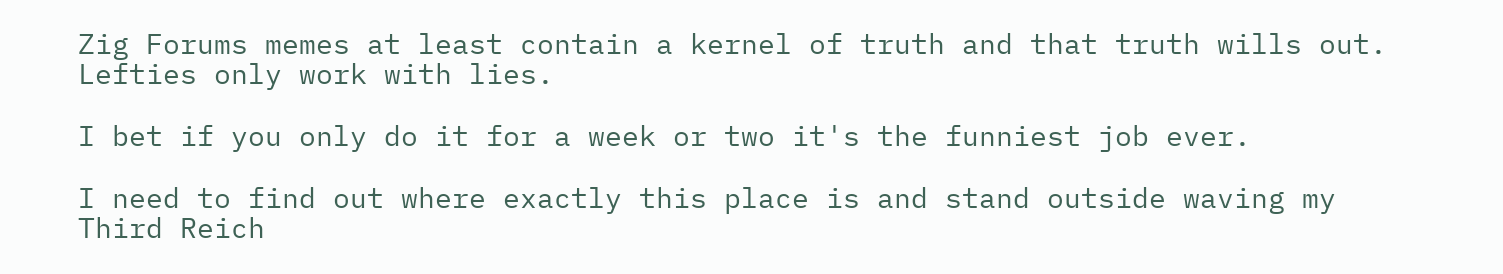Zig Forums memes at least contain a kernel of truth and that truth wills out. Lefties only work with lies.

I bet if you only do it for a week or two it's the funniest job ever.

I need to find out where exactly this place is and stand outside waving my Third Reich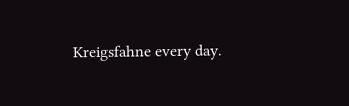Kreigsfahne every day.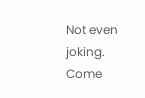Not even joking. Come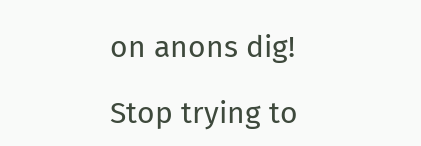on anons dig!

Stop trying to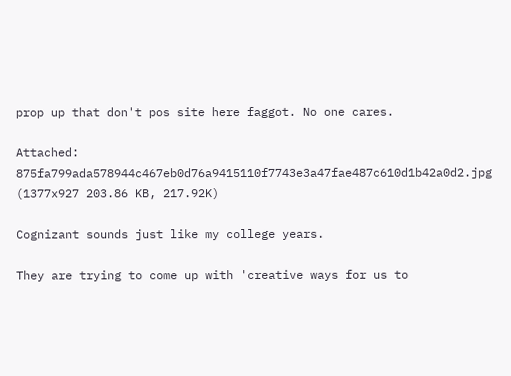prop up that don't pos site here faggot. No one cares.

Attached: 875fa799ada578944c467eb0d76a9415110f7743e3a47fae487c610d1b42a0d2.jpg (1377x927 203.86 KB, 217.92K)

Cognizant sounds just like my college years.

They are trying to come up with 'creative ways for us to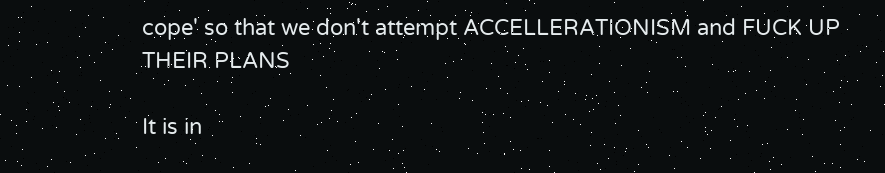cope' so that we don't attempt ACCELLERATIONISM and FUCK UP THEIR PLANS

It is in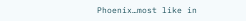Phoenix…most like in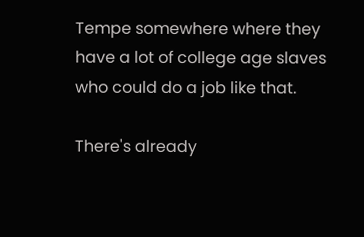Tempe somewhere where they have a lot of college age slaves who could do a job like that.

There's already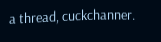a thread, cuckchanner.